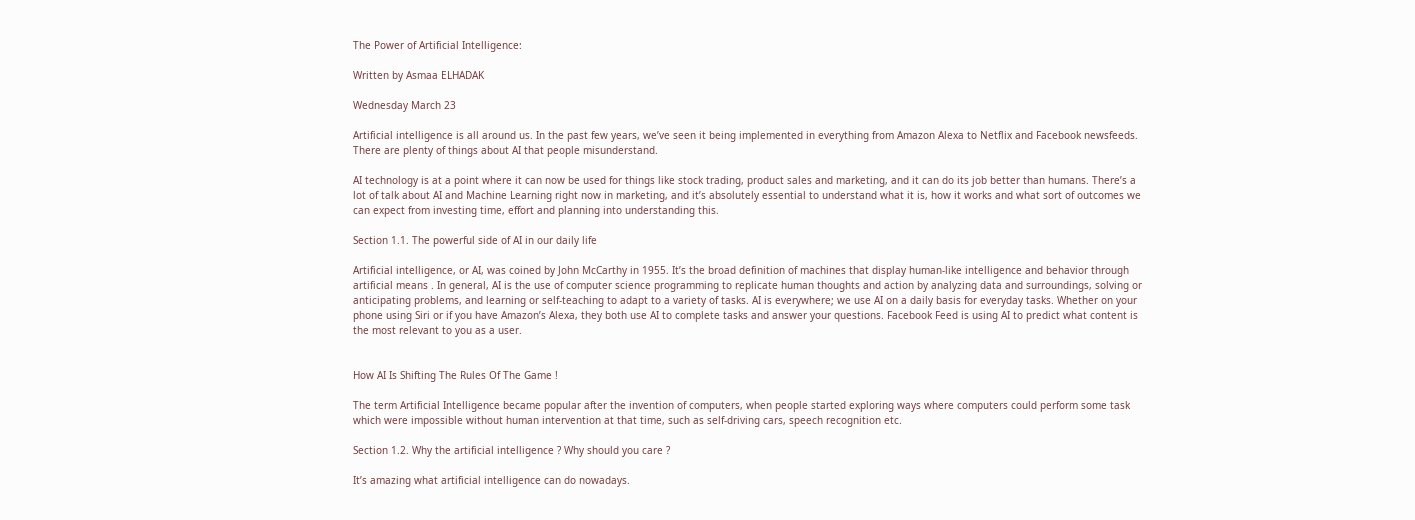The Power of Artificial Intelligence:

Written by Asmaa ELHADAK

Wednesday March 23

Artificial intelligence is all around us. In the past few years, we’ve seen it being implemented in everything from Amazon Alexa to Netflix and Facebook newsfeeds. There are plenty of things about AI that people misunderstand.

AI technology is at a point where it can now be used for things like stock trading, product sales and marketing, and it can do its job better than humans. There’s a lot of talk about AI and Machine Learning right now in marketing, and it’s absolutely essential to understand what it is, how it works and what sort of outcomes we can expect from investing time, effort and planning into understanding this.

Section 1.1. The powerful side of AI in our daily life

Artificial intelligence, or AI, was coined by John McCarthy in 1955. It’s the broad definition of machines that display human-like intelligence and behavior through artificial means . In general, AI is the use of computer science programming to replicate human thoughts and action by analyzing data and surroundings, solving or anticipating problems, and learning or self-teaching to adapt to a variety of tasks. AI is everywhere; we use AI on a daily basis for everyday tasks. Whether on your phone using Siri or if you have Amazon’s Alexa, they both use AI to complete tasks and answer your questions. Facebook Feed is using AI to predict what content is the most relevant to you as a user.


How AI Is Shifting The Rules Of The Game !

The term Artificial Intelligence became popular after the invention of computers, when people started exploring ways where computers could perform some task which were impossible without human intervention at that time, such as self-driving cars, speech recognition etc.

Section 1.2. Why the artificial intelligence ? Why should you care ?

It’s amazing what artificial intelligence can do nowadays.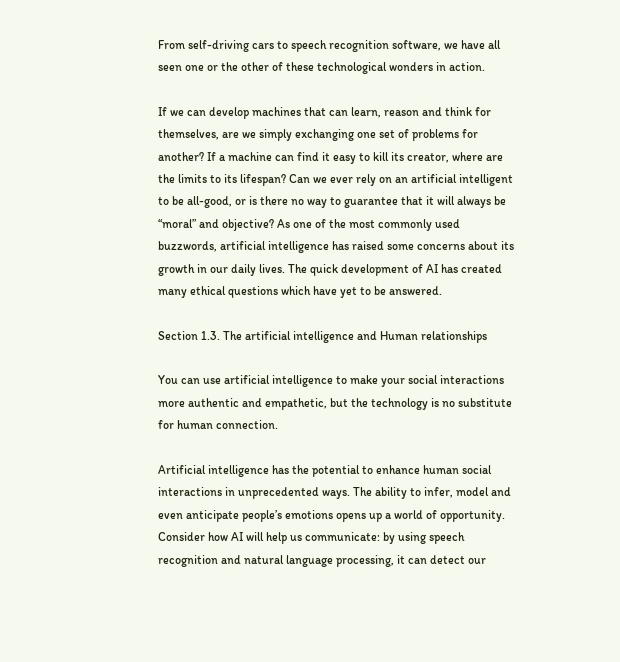From self-driving cars to speech recognition software, we have all seen one or the other of these technological wonders in action.

If we can develop machines that can learn, reason and think for themselves, are we simply exchanging one set of problems for another? If a machine can find it easy to kill its creator, where are the limits to its lifespan? Can we ever rely on an artificial intelligent to be all-good, or is there no way to guarantee that it will always be “moral” and objective? As one of the most commonly used buzzwords, artificial intelligence has raised some concerns about its growth in our daily lives. The quick development of AI has created many ethical questions which have yet to be answered.

Section 1.3. The artificial intelligence and Human relationships

You can use artificial intelligence to make your social interactions more authentic and empathetic, but the technology is no substitute for human connection.

Artificial intelligence has the potential to enhance human social interactions in unprecedented ways. The ability to infer, model and even anticipate people’s emotions opens up a world of opportunity. Consider how AI will help us communicate: by using speech recognition and natural language processing, it can detect our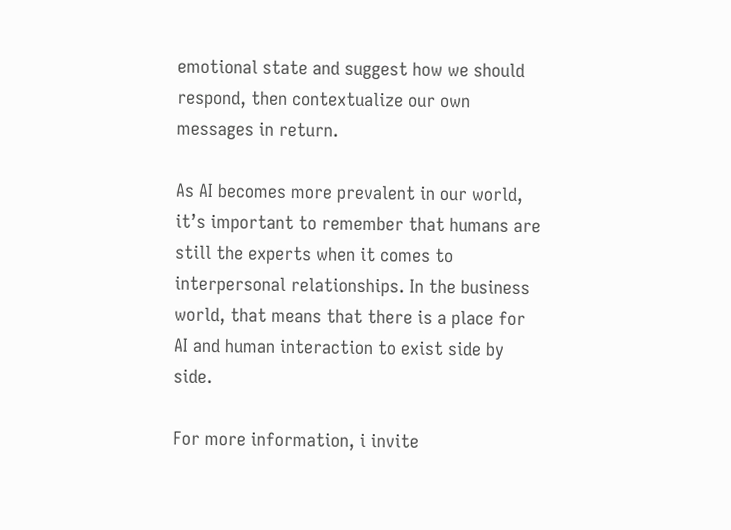emotional state and suggest how we should respond, then contextualize our own messages in return.

As AI becomes more prevalent in our world, it’s important to remember that humans are still the experts when it comes to interpersonal relationships. In the business world, that means that there is a place for AI and human interaction to exist side by side.

For more information, i invite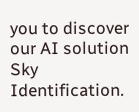you to discover our AI solution Sky Identification.